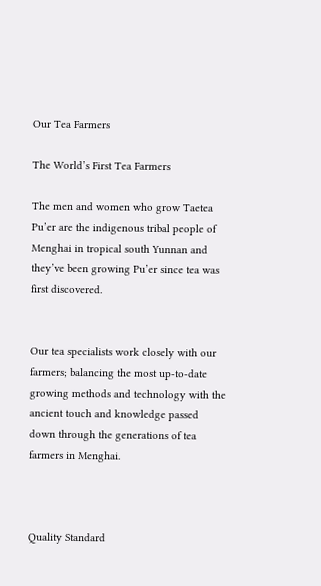Our Tea Farmers

The World’s First Tea Farmers

The men and women who grow Taetea Pu’er are the indigenous tribal people of Menghai in tropical south Yunnan and they’ve been growing Pu’er since tea was first discovered.


Our tea specialists work closely with our farmers; balancing the most up-to-date growing methods and technology with the ancient touch and knowledge passed down through the generations of tea farmers in Menghai.



Quality Standard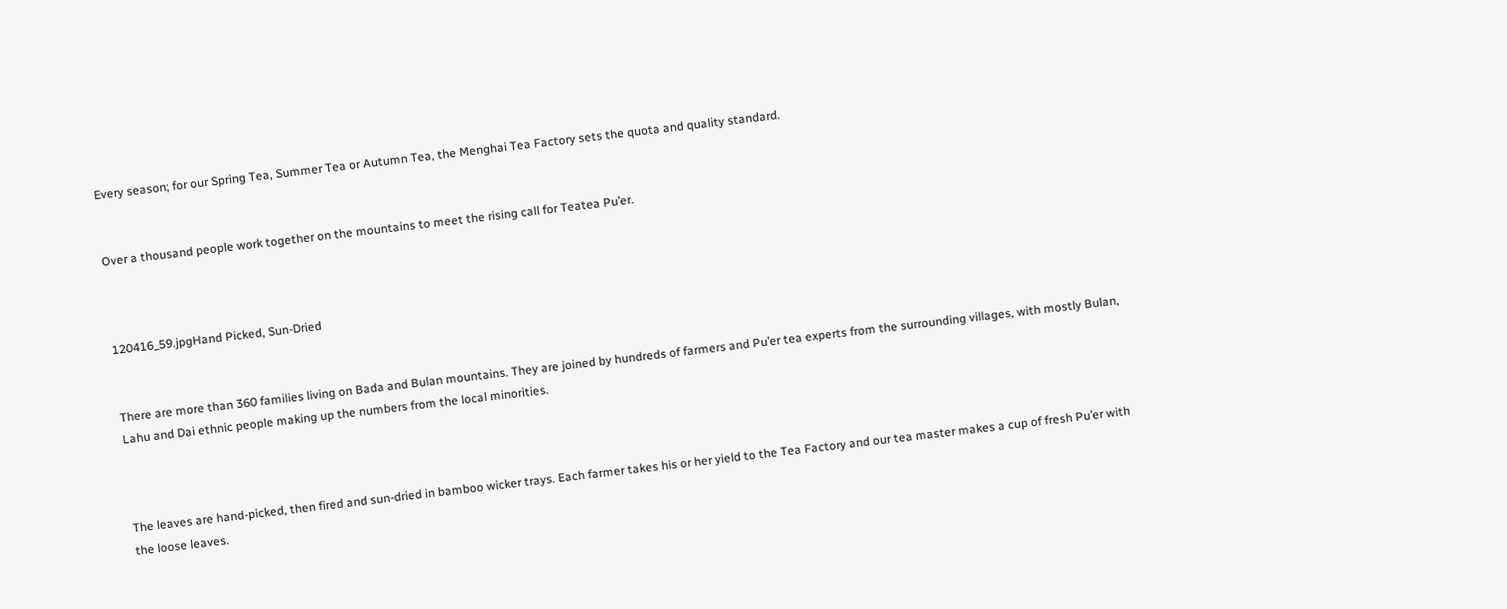Every season; for our Spring Tea, Summer Tea or Autumn Tea, the Menghai Tea Factory sets the quota and quality standard.


Over a thousand people work together on the mountains to meet the rising call for Teatea Pu’er.



120416_59.jpgHand Picked, Sun-Dried


There are more than 360 families living on Bada and Bulan mountains. They are joined by hundreds of farmers and Pu’er tea experts from the surrounding villages, with mostly Bulan, Lahu and Dai ethnic people making up the numbers from the local minorities.



The leaves are hand-picked, then fired and sun-dried in bamboo wicker trays. Each farmer takes his or her yield to the Tea Factory and our tea master makes a cup of fresh Pu’er with the loose leaves.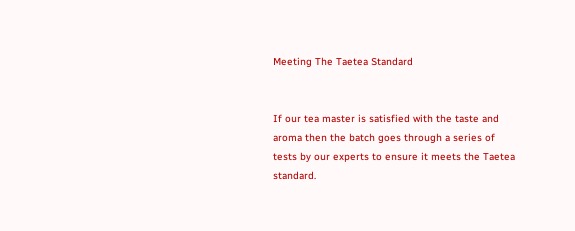Meeting The Taetea Standard


If our tea master is satisfied with the taste and aroma then the batch goes through a series of tests by our experts to ensure it meets the Taetea standard.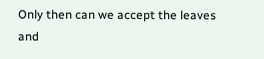Only then can we accept the leaves and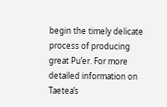begin the timely delicate process of producing great Pu’er. For more detailed information on Taetea’s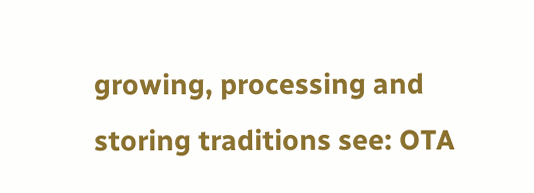growing, processing and storing traditions see: OTA